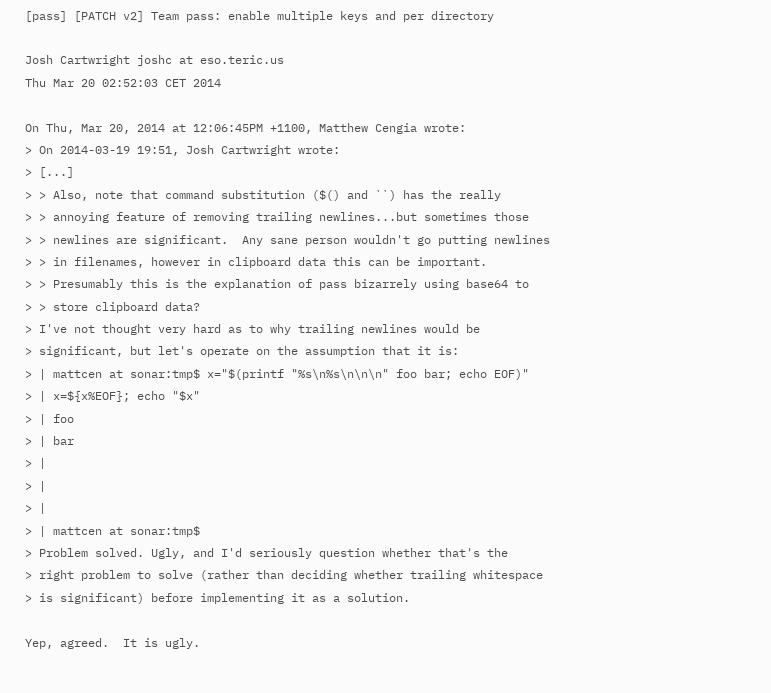[pass] [PATCH v2] Team pass: enable multiple keys and per directory

Josh Cartwright joshc at eso.teric.us
Thu Mar 20 02:52:03 CET 2014

On Thu, Mar 20, 2014 at 12:06:45PM +1100, Matthew Cengia wrote:
> On 2014-03-19 19:51, Josh Cartwright wrote:
> [...]
> > Also, note that command substitution ($() and ``) has the really
> > annoying feature of removing trailing newlines...but sometimes those
> > newlines are significant.  Any sane person wouldn't go putting newlines
> > in filenames, however in clipboard data this can be important.
> > Presumably this is the explanation of pass bizarrely using base64 to
> > store clipboard data?
> I've not thought very hard as to why trailing newlines would be
> significant, but let's operate on the assumption that it is:
> | mattcen at sonar:tmp$ x="$(printf "%s\n%s\n\n\n" foo bar; echo EOF)"
> | x=${x%EOF}; echo "$x"
> | foo
> | bar
> |
> |
> |
> | mattcen at sonar:tmp$
> Problem solved. Ugly, and I'd seriously question whether that's the
> right problem to solve (rather than deciding whether trailing whitespace
> is significant) before implementing it as a solution.

Yep, agreed.  It is ugly.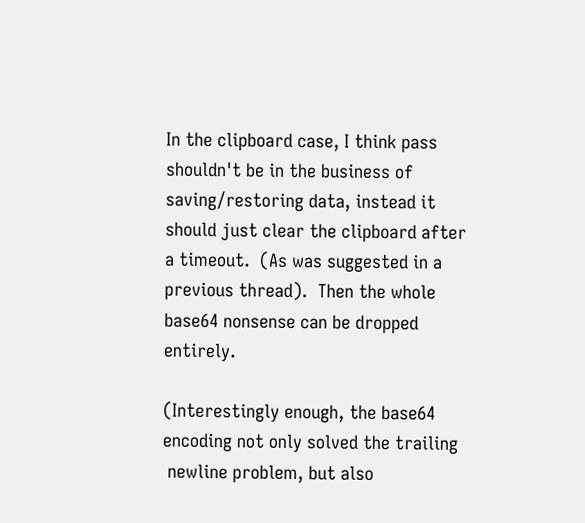In the clipboard case, I think pass shouldn't be in the business of
saving/restoring data, instead it should just clear the clipboard after
a timeout.  (As was suggested in a previous thread).  Then the whole
base64 nonsense can be dropped entirely.

(Interestingly enough, the base64 encoding not only solved the trailing
 newline problem, but also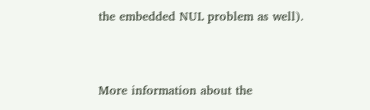the embedded NUL problem as well).


More information about the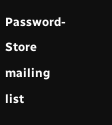Password-Store mailing list